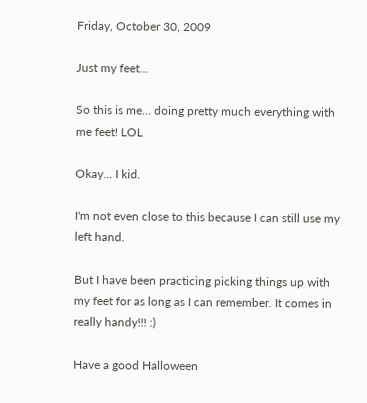Friday, October 30, 2009

Just my feet...

So this is me... doing pretty much everything with me feet! LOL

Okay... I kid.

I'm not even close to this because I can still use my left hand.

But I have been practicing picking things up with my feet for as long as I can remember. It comes in really handy!!! :)

Have a good Halloween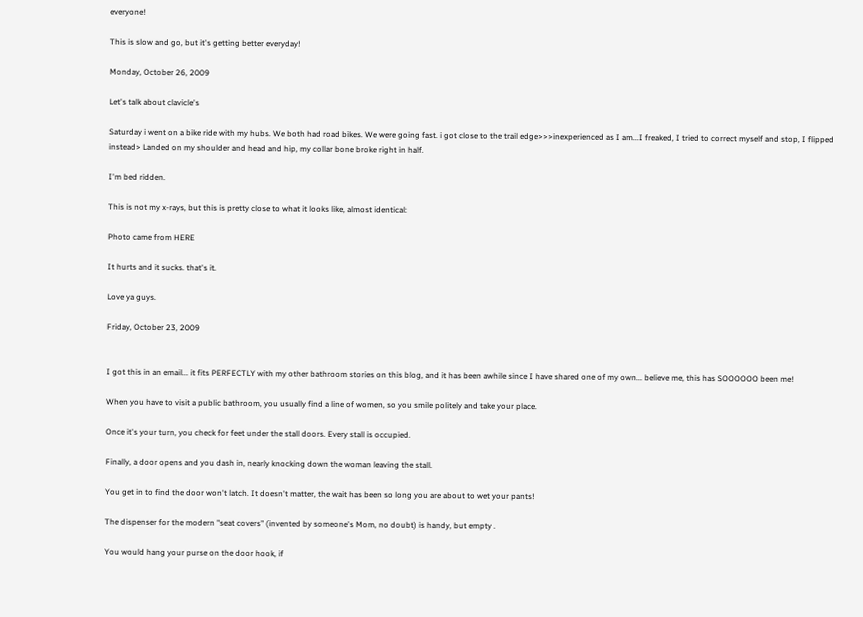everyone!

This is slow and go, but it's getting better everyday!

Monday, October 26, 2009

Let's talk about clavicle's

Saturday i went on a bike ride with my hubs. We both had road bikes. We were going fast. i got close to the trail edge>>>inexperienced as I am...I freaked, I tried to correct myself and stop, I flipped instead> Landed on my shoulder and head and hip, my collar bone broke right in half.

I'm bed ridden.

This is not my x-rays, but this is pretty close to what it looks like, almost identical:

Photo came from HERE

It hurts and it sucks. that's it.

Love ya guys.

Friday, October 23, 2009


I got this in an email... it fits PERFECTLY with my other bathroom stories on this blog, and it has been awhile since I have shared one of my own... believe me, this has SOOOOOO been me!

When you have to visit a public bathroom, you usually find a line of women, so you smile politely and take your place.

Once it's your turn, you check for feet under the stall doors. Every stall is occupied.

Finally, a door opens and you dash in, nearly knocking down the woman leaving the stall.

You get in to find the door won't latch. It doesn't matter, the wait has been so long you are about to wet your pants!

The dispenser for the modern "seat covers" (invented by someone's Mom, no doubt) is handy, but empty .

You would hang your purse on the door hook, if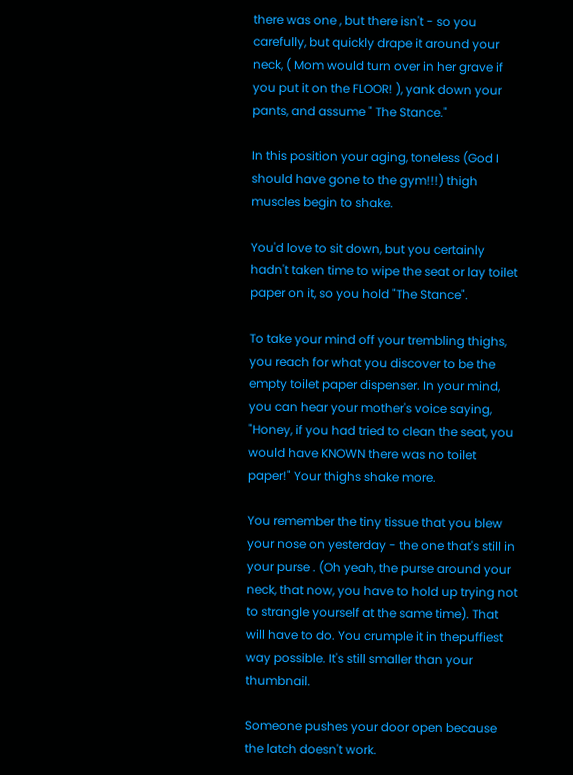there was one , but there isn't - so you carefully, but quickly drape it around your neck, ( Mom would turn over in her grave if you put it on the FLOOR! ), yank down your pants, and assume " The Stance."

In this position your aging, toneless (God I should have gone to the gym!!!) thigh muscles begin to shake.

You'd love to sit down, but you certainly hadn't taken time to wipe the seat or lay toilet paper on it, so you hold "The Stance".

To take your mind off your trembling thighs, you reach for what you discover to be the empty toilet paper dispenser. In your mind, you can hear your mother's voice saying, "Honey, if you had tried to clean the seat, you would have KNOWN there was no toilet paper!" Your thighs shake more.

You remember the tiny tissue that you blew your nose on yesterday - the one that's still in your purse . (Oh yeah, the purse around your neck, that now, you have to hold up trying not to strangle yourself at the same time). That will have to do. You crumple it in thepuffiest way possible. It's still smaller than your thumbnail.

Someone pushes your door open because the latch doesn't work.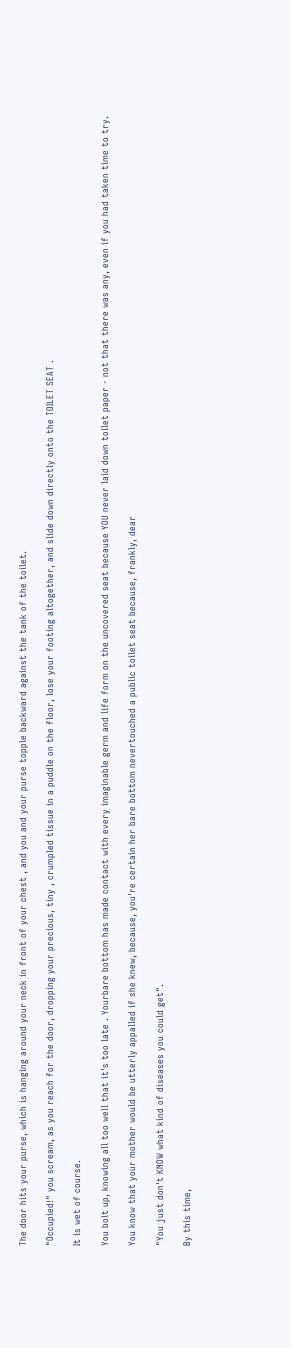The door hits your purse, which is hanging around your neck in front of your chest , and you and your purse topple backward against the tank of the toilet.

"Occupied!" you scream, as you reach for the door, dropping your precious, tiny , crumpled tissue in a puddle on the floor, lose your footing altogether, and slide down directly onto the TOILET SEAT .

It is wet of course.

You bolt up, knowing all too well that it's too late . Yourbare bottom has made contact with every imaginable germ and life form on the uncovered seat because YOU never laid down toilet paper - not that there was any, even if you had taken time to try.

You know that your mother would be utterly appalled if she knew, because, you're certain her bare bottom nevertouched a public toilet seat because, frankly, dear

"You just don't KNOW what kind of diseases you could get".

By this time,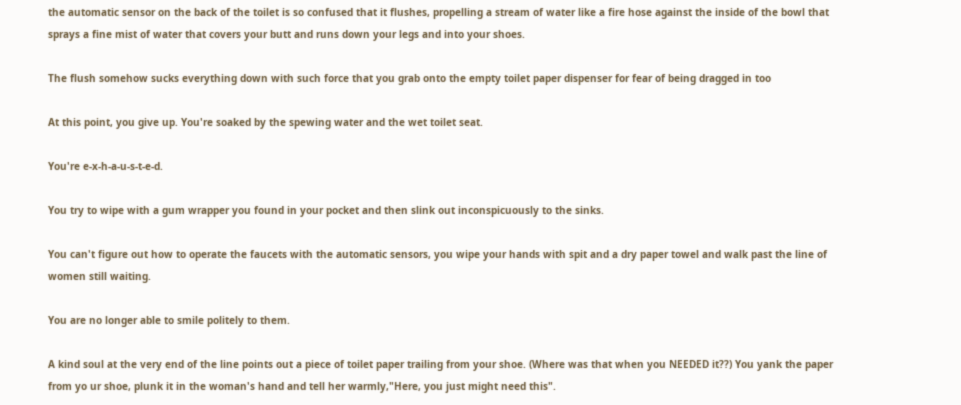the automatic sensor on the back of the toilet is so confused that it flushes, propelling a stream of water like a fire hose against the inside of the bowl that sprays a fine mist of water that covers your butt and runs down your legs and into your shoes.

The flush somehow sucks everything down with such force that you grab onto the empty toilet paper dispenser for fear of being dragged in too

At this point, you give up. You're soaked by the spewing water and the wet toilet seat.

You're e-x-h-a-u-s-t-e-d.

You try to wipe with a gum wrapper you found in your pocket and then slink out inconspicuously to the sinks.

You can't figure out how to operate the faucets with the automatic sensors, you wipe your hands with spit and a dry paper towel and walk past the line of women still waiting.

You are no longer able to smile politely to them.

A kind soul at the very end of the line points out a piece of toilet paper trailing from your shoe. (Where was that when you NEEDED it??) You yank the paper from yo ur shoe, plunk it in the woman's hand and tell her warmly,"Here, you just might need this".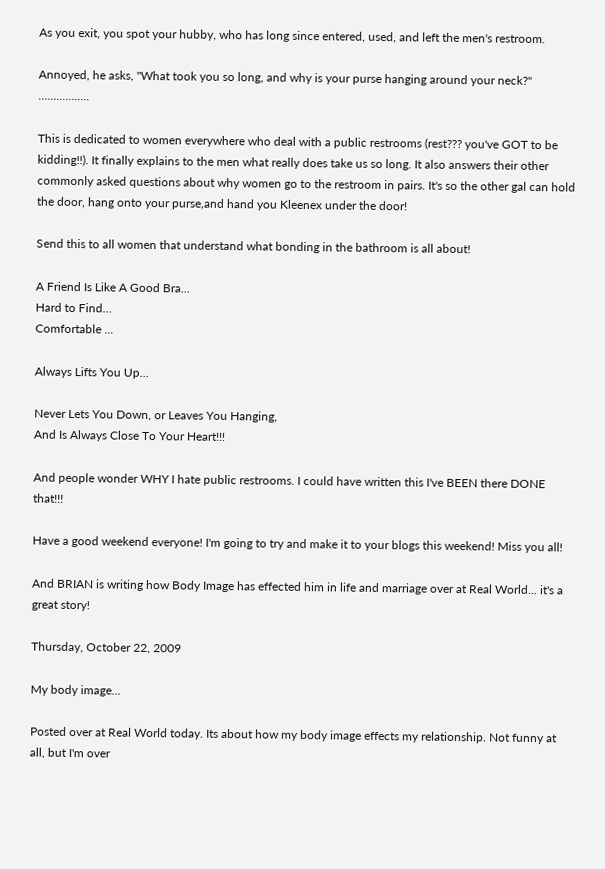As you exit, you spot your hubby, who has long since entered, used, and left the men's restroom.

Annoyed, he asks, "What took you so long, and why is your purse hanging around your neck?" .................

This is dedicated to women everywhere who deal with a public restrooms (rest??? you've GOT to be kidding!!). It finally explains to the men what really does take us so long. It also answers their other commonly asked questions about why women go to the restroom in pairs. It's so the other gal can hold the door, hang onto your purse,and hand you Kleenex under the door!

Send this to all women that understand what bonding in the bathroom is all about!

A Friend Is Like A Good Bra...
Hard to Find...
Comfortable ...

Always Lifts You Up...

Never Lets You Down, or Leaves You Hanging,
And Is Always Close To Your Heart!!!

And people wonder WHY I hate public restrooms. I could have written this I've BEEN there DONE that!!!

Have a good weekend everyone! I'm going to try and make it to your blogs this weekend! Miss you all!

And BRIAN is writing how Body Image has effected him in life and marriage over at Real World... it's a great story!

Thursday, October 22, 2009

My body image...

Posted over at Real World today. Its about how my body image effects my relationship. Not funny at all, but I'm over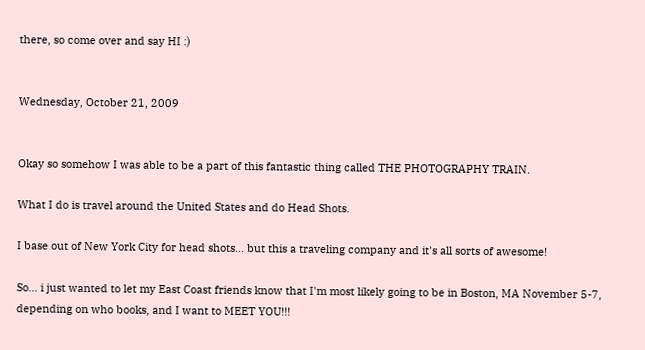there, so come over and say HI :)


Wednesday, October 21, 2009


Okay so somehow I was able to be a part of this fantastic thing called THE PHOTOGRAPHY TRAIN.

What I do is travel around the United States and do Head Shots.

I base out of New York City for head shots... but this a traveling company and it's all sorts of awesome!

So... i just wanted to let my East Coast friends know that I'm most likely going to be in Boston, MA November 5-7, depending on who books, and I want to MEET YOU!!!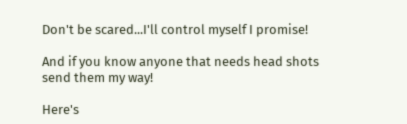Don't be scared...I'll control myself I promise!

And if you know anyone that needs head shots send them my way!

Here's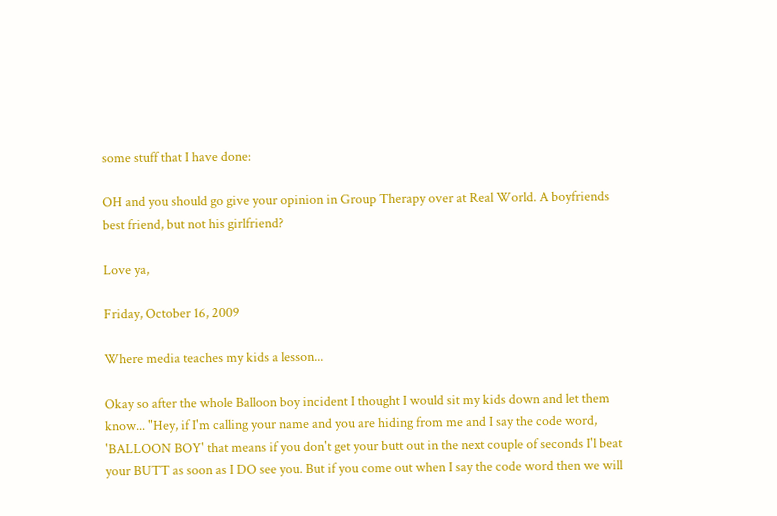some stuff that I have done:

OH and you should go give your opinion in Group Therapy over at Real World. A boyfriends best friend, but not his girlfriend?

Love ya,

Friday, October 16, 2009

Where media teaches my kids a lesson...

Okay so after the whole Balloon boy incident I thought I would sit my kids down and let them know... "Hey, if I'm calling your name and you are hiding from me and I say the code word, 'BALLOON BOY' that means if you don't get your butt out in the next couple of seconds I'l beat your BUTT as soon as I DO see you. But if you come out when I say the code word then we will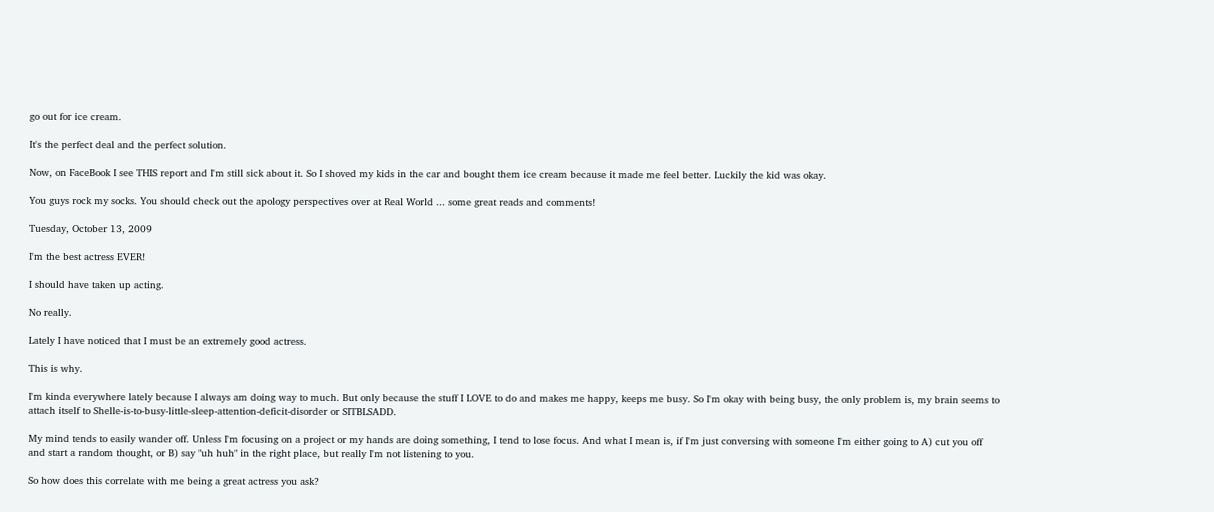go out for ice cream.

It's the perfect deal and the perfect solution.

Now, on FaceBook I see THIS report and I'm still sick about it. So I shoved my kids in the car and bought them ice cream because it made me feel better. Luckily the kid was okay.

You guys rock my socks. You should check out the apology perspectives over at Real World ... some great reads and comments!

Tuesday, October 13, 2009

I'm the best actress EVER!

I should have taken up acting.

No really.

Lately I have noticed that I must be an extremely good actress.

This is why.

I'm kinda everywhere lately because I always am doing way to much. But only because the stuff I LOVE to do and makes me happy, keeps me busy. So I'm okay with being busy, the only problem is, my brain seems to attach itself to Shelle-is-to-busy-little-sleep-attention-deficit-disorder or SITBLSADD.

My mind tends to easily wander off. Unless I'm focusing on a project or my hands are doing something, I tend to lose focus. And what I mean is, if I'm just conversing with someone I'm either going to A) cut you off and start a random thought, or B) say "uh huh" in the right place, but really I'm not listening to you.

So how does this correlate with me being a great actress you ask?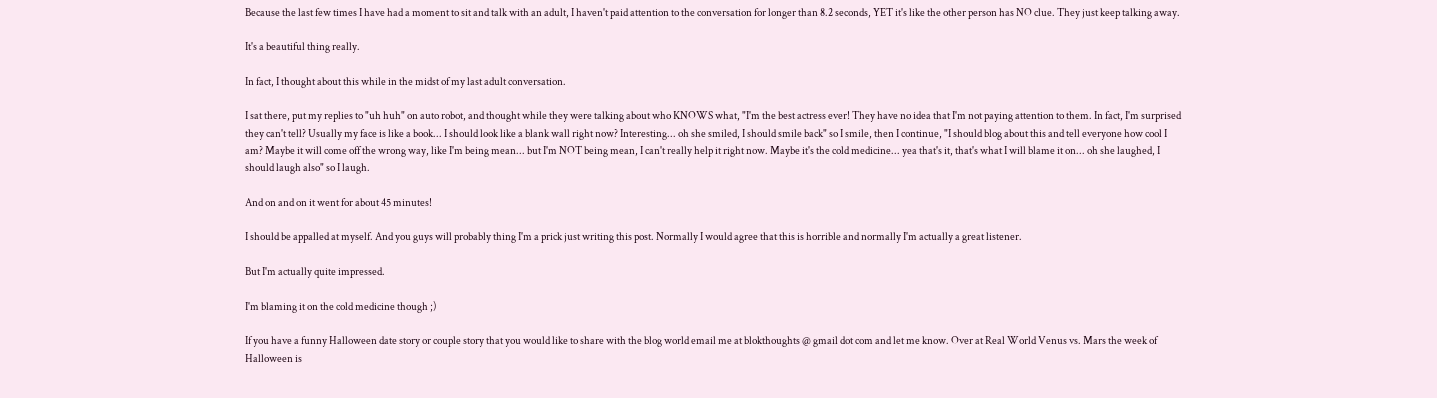Because the last few times I have had a moment to sit and talk with an adult, I haven't paid attention to the conversation for longer than 8.2 seconds, YET it's like the other person has NO clue. They just keep talking away.

It's a beautiful thing really.

In fact, I thought about this while in the midst of my last adult conversation.

I sat there, put my replies to "uh huh" on auto robot, and thought while they were talking about who KNOWS what, "I'm the best actress ever! They have no idea that I'm not paying attention to them. In fact, I'm surprised they can't tell? Usually my face is like a book... I should look like a blank wall right now? Interesting... oh she smiled, I should smile back" so I smile, then I continue, "I should blog about this and tell everyone how cool I am? Maybe it will come off the wrong way, like I'm being mean... but I'm NOT being mean, I can't really help it right now. Maybe it's the cold medicine... yea that's it, that's what I will blame it on... oh she laughed, I should laugh also" so I laugh.

And on and on it went for about 45 minutes!

I should be appalled at myself. And you guys will probably thing I'm a prick just writing this post. Normally I would agree that this is horrible and normally I'm actually a great listener.

But I'm actually quite impressed.

I'm blaming it on the cold medicine though ;)

If you have a funny Halloween date story or couple story that you would like to share with the blog world email me at blokthoughts @ gmail dot com and let me know. Over at Real World Venus vs. Mars the week of Halloween is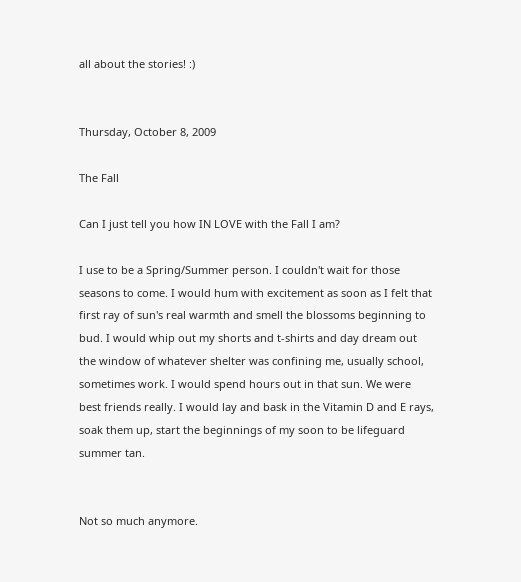all about the stories! :)


Thursday, October 8, 2009

The Fall

Can I just tell you how IN LOVE with the Fall I am?

I use to be a Spring/Summer person. I couldn't wait for those seasons to come. I would hum with excitement as soon as I felt that first ray of sun's real warmth and smell the blossoms beginning to bud. I would whip out my shorts and t-shirts and day dream out the window of whatever shelter was confining me, usually school, sometimes work. I would spend hours out in that sun. We were best friends really. I would lay and bask in the Vitamin D and E rays, soak them up, start the beginnings of my soon to be lifeguard summer tan.


Not so much anymore.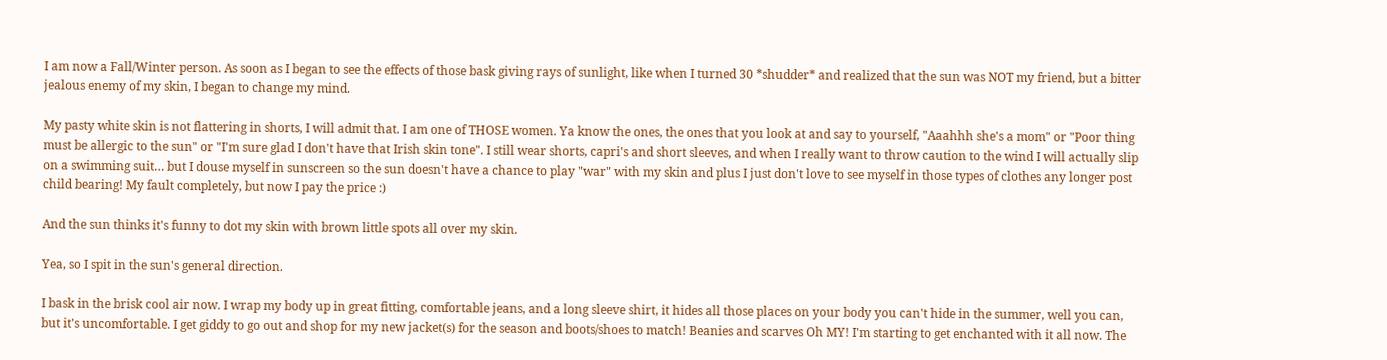I am now a Fall/Winter person. As soon as I began to see the effects of those bask giving rays of sunlight, like when I turned 30 *shudder* and realized that the sun was NOT my friend, but a bitter jealous enemy of my skin, I began to change my mind.

My pasty white skin is not flattering in shorts, I will admit that. I am one of THOSE women. Ya know the ones, the ones that you look at and say to yourself, "Aaahhh she's a mom" or "Poor thing must be allergic to the sun" or "I'm sure glad I don't have that Irish skin tone". I still wear shorts, capri's and short sleeves, and when I really want to throw caution to the wind I will actually slip on a swimming suit… but I douse myself in sunscreen so the sun doesn't have a chance to play "war" with my skin and plus I just don't love to see myself in those types of clothes any longer post child bearing! My fault completely, but now I pay the price :)

And the sun thinks it's funny to dot my skin with brown little spots all over my skin.

Yea, so I spit in the sun's general direction.

I bask in the brisk cool air now. I wrap my body up in great fitting, comfortable jeans, and a long sleeve shirt, it hides all those places on your body you can't hide in the summer, well you can, but it's uncomfortable. I get giddy to go out and shop for my new jacket(s) for the season and boots/shoes to match! Beanies and scarves Oh MY! I'm starting to get enchanted with it all now. The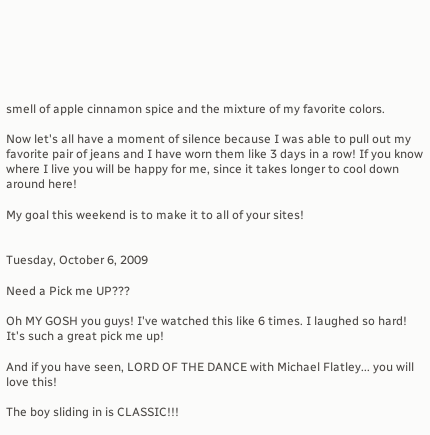smell of apple cinnamon spice and the mixture of my favorite colors.

Now let's all have a moment of silence because I was able to pull out my favorite pair of jeans and I have worn them like 3 days in a row! If you know where I live you will be happy for me, since it takes longer to cool down around here!

My goal this weekend is to make it to all of your sites!


Tuesday, October 6, 2009

Need a Pick me UP???

Oh MY GOSH you guys! I've watched this like 6 times. I laughed so hard! It's such a great pick me up!

And if you have seen, LORD OF THE DANCE with Michael Flatley... you will love this!

The boy sliding in is CLASSIC!!!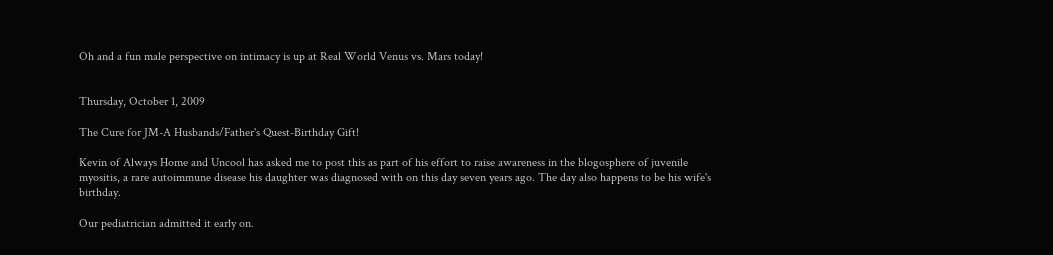Oh and a fun male perspective on intimacy is up at Real World Venus vs. Mars today!


Thursday, October 1, 2009

The Cure for JM-A Husbands/Father's Quest-Birthday Gift!

Kevin of Always Home and Uncool has asked me to post this as part of his effort to raise awareness in the blogosphere of juvenile myositis, a rare autoimmune disease his daughter was diagnosed with on this day seven years ago. The day also happens to be his wife's birthday.

Our pediatrician admitted it early on.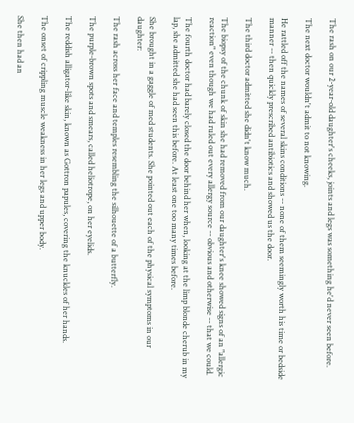The rash on our 2-year-old daughter's cheeks, joints and legs was something he'd never seen before.

The next doctor wouldn't admit to not knowing.

He rattled off the names of several skins conditions -- none of them seemingly worth his time or bedside manner -- then quickly prescribed antibiotics and showed us the door.

The third doctor admitted she didn't know much.

The biopsy of the chunk of skin she had removed from our daughter's knee showed signs of an "allergic reaction" even though we had ruled out every allergy source -- obvious and otherwise -- that we could.

The fourth doctor had barely closed the door behind her when, looking at the limp blonde cherub in my lap, she admitted she had seen this before. At least one too many times before.

She brought in a gaggle of med students. She pointed out each of the physical symptoms in our daughter:

The rash across her face and temples resembling the silhouette of a butterfly.

The purple-brown spots and smears, called heliotrope, on her eyelids.

The reddish alligator-like skin, known as Gottron papules, covering the knuckles of her hands.

The onset of crippling muscle weakness in her legs and upper body.

She then had an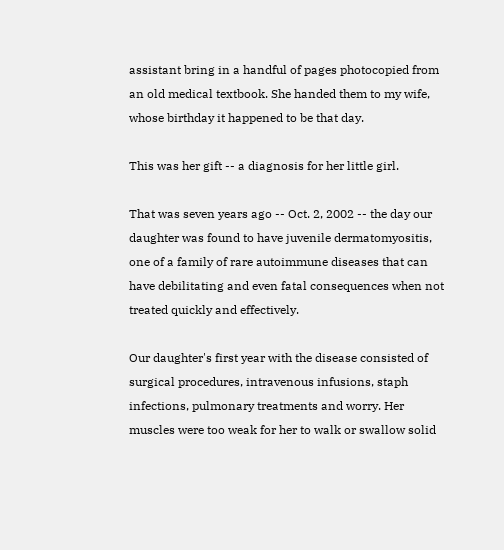assistant bring in a handful of pages photocopied from an old medical textbook. She handed them to my wife, whose birthday it happened to be that day.

This was her gift -- a diagnosis for her little girl.

That was seven years ago -- Oct. 2, 2002 -- the day our daughter was found to have juvenile dermatomyositis, one of a family of rare autoimmune diseases that can have debilitating and even fatal consequences when not treated quickly and effectively.

Our daughter's first year with the disease consisted of surgical procedures, intravenous infusions, staph infections, pulmonary treatments and worry. Her muscles were too weak for her to walk or swallow solid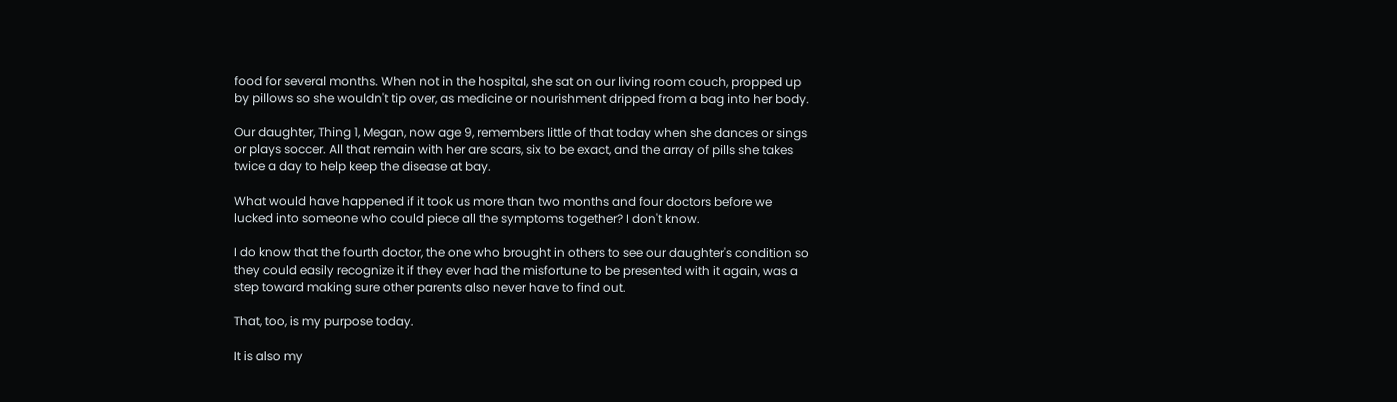food for several months. When not in the hospital, she sat on our living room couch, propped up by pillows so she wouldn't tip over, as medicine or nourishment dripped from a bag into her body.

Our daughter, Thing 1, Megan, now age 9, remembers little of that today when she dances or sings or plays soccer. All that remain with her are scars, six to be exact, and the array of pills she takes twice a day to help keep the disease at bay.

What would have happened if it took us more than two months and four doctors before we lucked into someone who could piece all the symptoms together? I don't know.

I do know that the fourth doctor, the one who brought in others to see our daughter's condition so they could easily recognize it if they ever had the misfortune to be presented with it again, was a step toward making sure other parents also never have to find out.

That, too, is my purpose today.

It is also my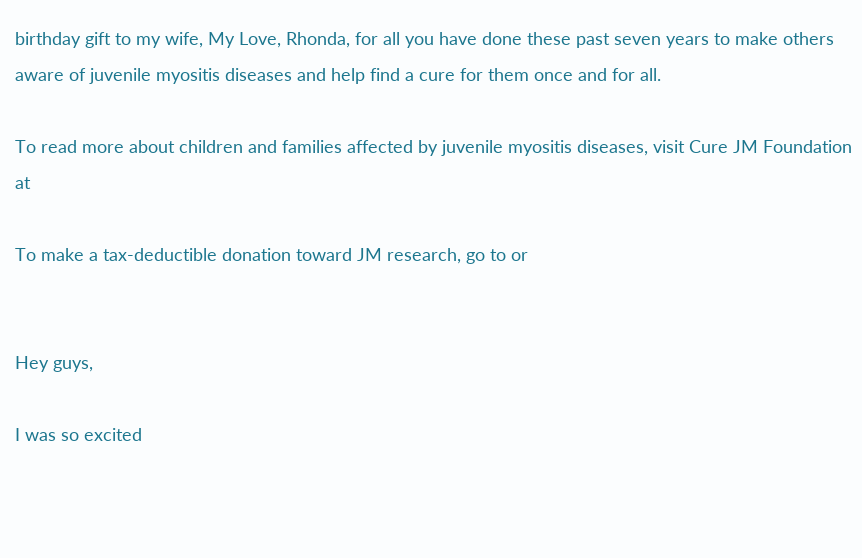birthday gift to my wife, My Love, Rhonda, for all you have done these past seven years to make others aware of juvenile myositis diseases and help find a cure for them once and for all.

To read more about children and families affected by juvenile myositis diseases, visit Cure JM Foundation at

To make a tax-deductible donation toward JM research, go to or


Hey guys,

I was so excited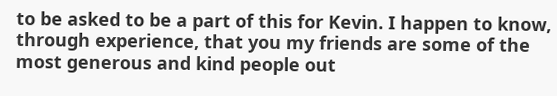to be asked to be a part of this for Kevin. I happen to know, through experience, that you my friends are some of the most generous and kind people out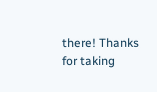there! Thanks for taking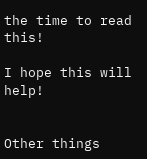the time to read this!

I hope this will help!


Other things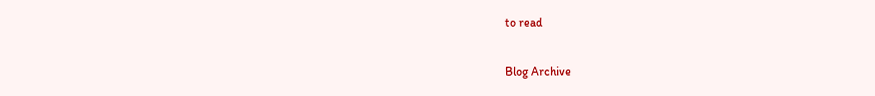to read

Blog Archive